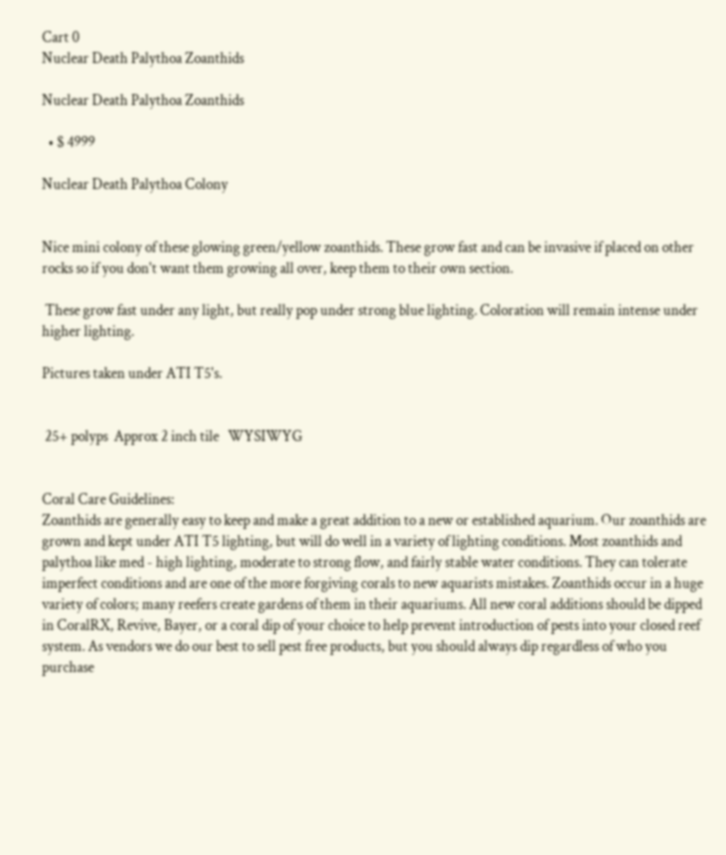Cart 0
Nuclear Death Palythoa Zoanthids

Nuclear Death Palythoa Zoanthids

  • $ 4999

Nuclear Death Palythoa Colony


Nice mini colony of these glowing green/yellow zoanthids. These grow fast and can be invasive if placed on other rocks so if you don't want them growing all over, keep them to their own section.

 These grow fast under any light, but really pop under strong blue lighting. Coloration will remain intense under higher lighting.

Pictures taken under ATI T5's.


 25+ polyps  Approx 2 inch tile   WYSIWYG


Coral Care Guidelines:
Zoanthids are generally easy to keep and make a great addition to a new or established aquarium. Our zoanthids are grown and kept under ATI T5 lighting, but will do well in a variety of lighting conditions. Most zoanthids and palythoa like med - high lighting, moderate to strong flow, and fairly stable water conditions. They can tolerate imperfect conditions and are one of the more forgiving corals to new aquarists mistakes. Zoanthids occur in a huge variety of colors; many reefers create gardens of them in their aquariums. All new coral additions should be dipped in CoralRX, Revive, Bayer, or a coral dip of your choice to help prevent introduction of pests into your closed reef system. As vendors we do our best to sell pest free products, but you should always dip regardless of who you purchase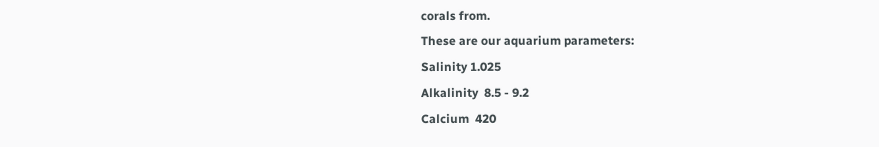corals from.
These are our aquarium parameters:
Salinity 1.025
Alkalinity  8.5 - 9.2
Calcium  420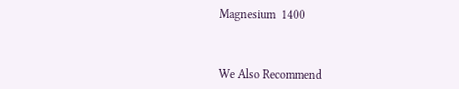Magnesium  1400



We Also Recommend